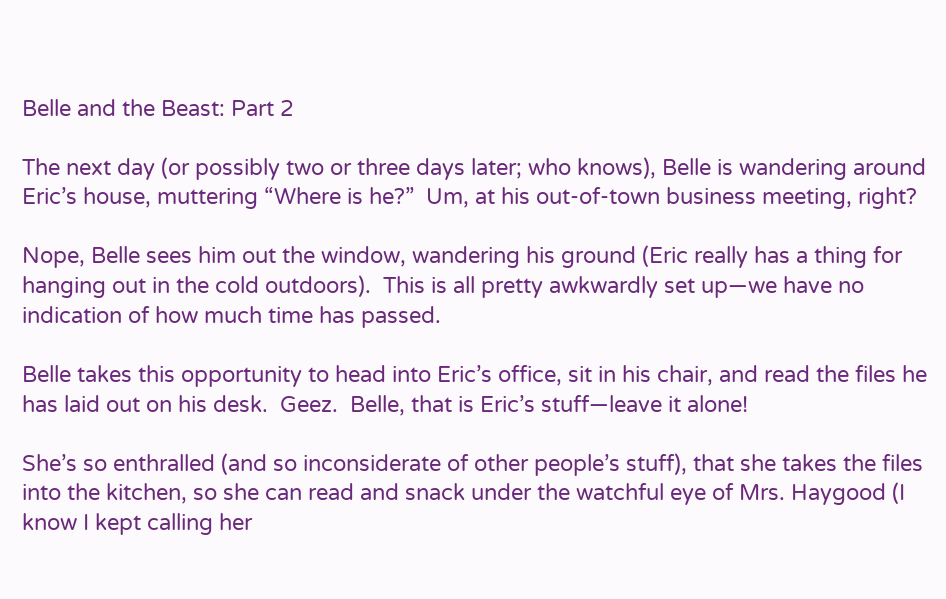Belle and the Beast: Part 2

The next day (or possibly two or three days later; who knows), Belle is wandering around Eric’s house, muttering “Where is he?”  Um, at his out-of-town business meeting, right?

Nope, Belle sees him out the window, wandering his ground (Eric really has a thing for hanging out in the cold outdoors).  This is all pretty awkwardly set up—we have no indication of how much time has passed.

Belle takes this opportunity to head into Eric’s office, sit in his chair, and read the files he has laid out on his desk.  Geez.  Belle, that is Eric’s stuff—leave it alone!

She’s so enthralled (and so inconsiderate of other people’s stuff), that she takes the files into the kitchen, so she can read and snack under the watchful eye of Mrs. Haygood (I know I kept calling her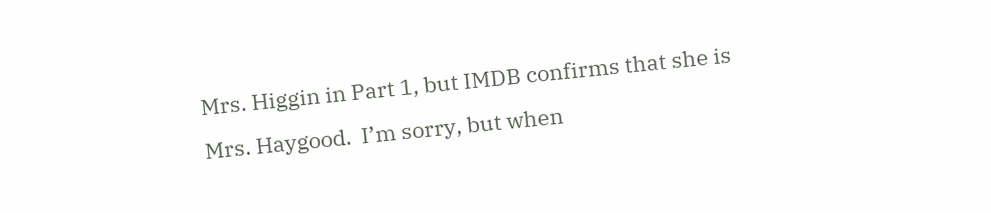Mrs. Higgin in Part 1, but IMDB confirms that she is Mrs. Haygood.  I’m sorry, but when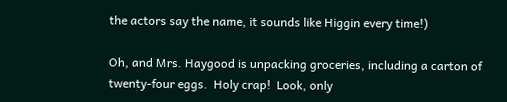the actors say the name, it sounds like Higgin every time!)

Oh, and Mrs. Haygood is unpacking groceries, including a carton of twenty-four eggs.  Holy crap!  Look, only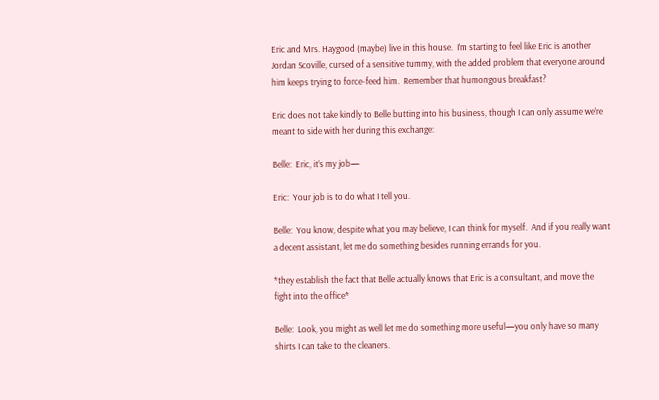Eric and Mrs. Haygood (maybe) live in this house.  I’m starting to feel like Eric is another Jordan Scoville, cursed of a sensitive tummy, with the added problem that everyone around him keeps trying to force-feed him.  Remember that humongous breakfast?

Eric does not take kindly to Belle butting into his business, though I can only assume we’re meant to side with her during this exchange:

Belle:  Eric, it’s my job—

Eric:  Your job is to do what I tell you.

Belle:  You know, despite what you may believe, I can think for myself.  And if you really want a decent assistant, let me do something besides running errands for you.

*they establish the fact that Belle actually knows that Eric is a consultant, and move the fight into the office*

Belle:  Look, you might as well let me do something more useful—you only have so many shirts I can take to the cleaners.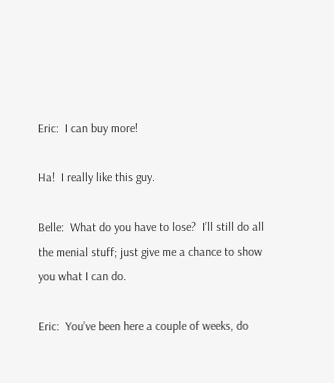Eric:  I can buy more!

Ha!  I really like this guy.

Belle:  What do you have to lose?  I’ll still do all the menial stuff; just give me a chance to show you what I can do.

Eric:  You’ve been here a couple of weeks, do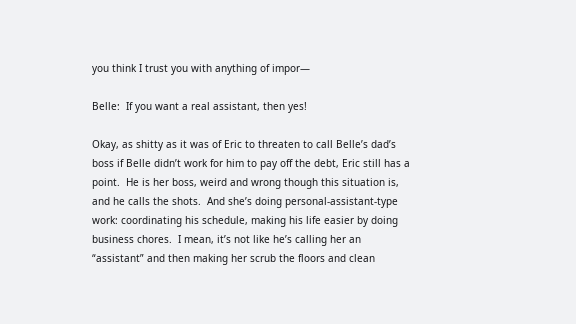you think I trust you with anything of impor—

Belle:  If you want a real assistant, then yes!

Okay, as shitty as it was of Eric to threaten to call Belle’s dad’s boss if Belle didn’t work for him to pay off the debt, Eric still has a point.  He is her boss, weird and wrong though this situation is, and he calls the shots.  And she’s doing personal-assistant-type work: coordinating his schedule, making his life easier by doing business chores.  I mean, it’s not like he’s calling her an “assistant” and then making her scrub the floors and clean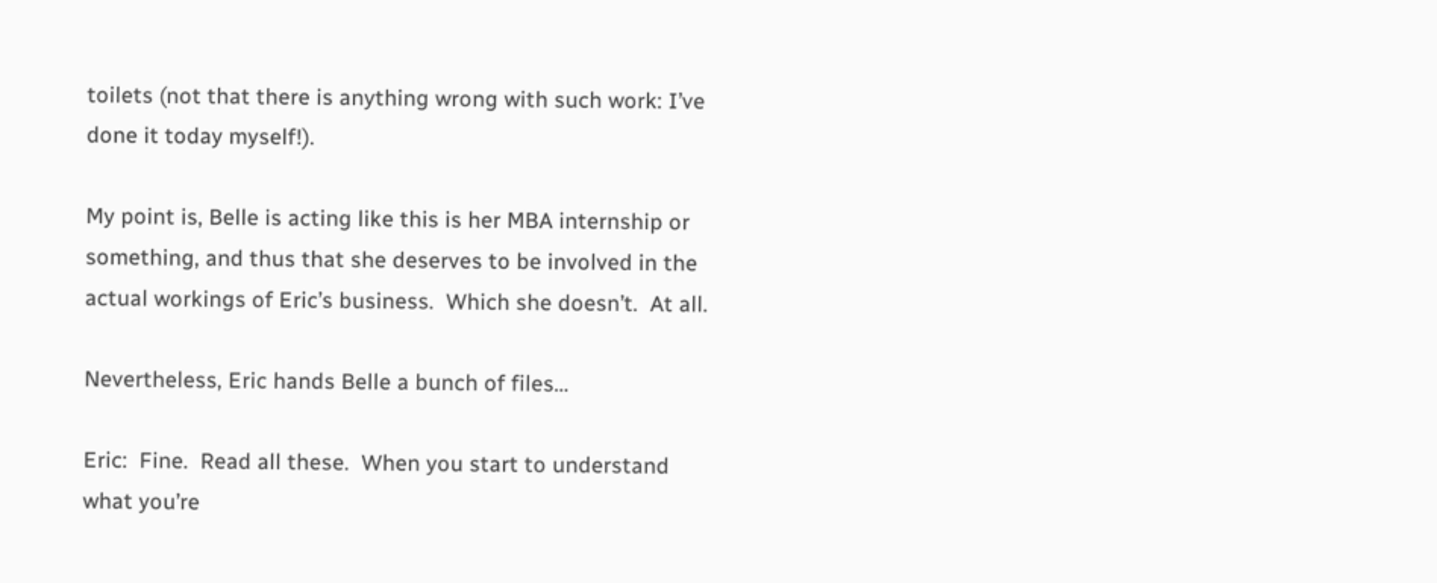toilets (not that there is anything wrong with such work: I’ve done it today myself!).

My point is, Belle is acting like this is her MBA internship or something, and thus that she deserves to be involved in the actual workings of Eric’s business.  Which she doesn’t.  At all.

Nevertheless, Eric hands Belle a bunch of files…

Eric:  Fine.  Read all these.  When you start to understand what you’re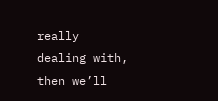really dealing with, then we’ll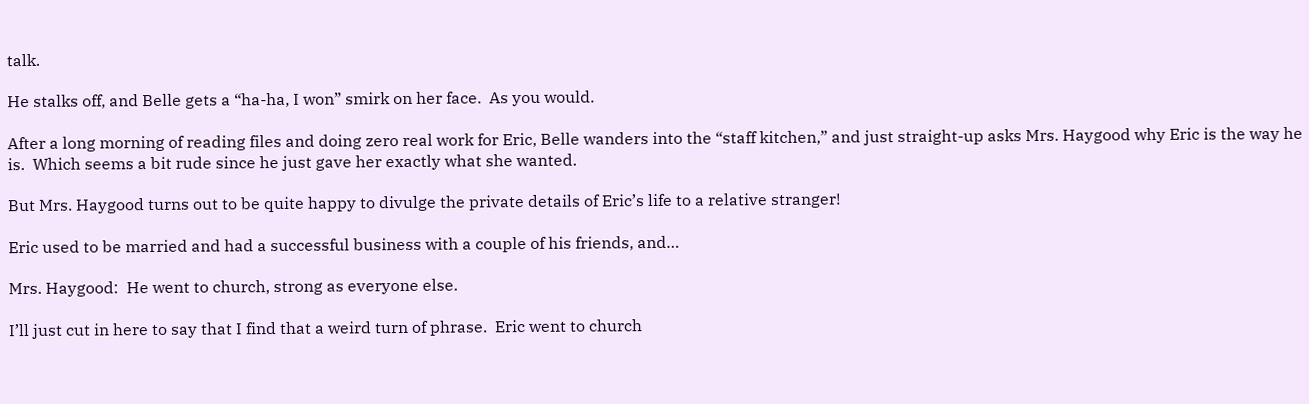talk.

He stalks off, and Belle gets a “ha-ha, I won” smirk on her face.  As you would.

After a long morning of reading files and doing zero real work for Eric, Belle wanders into the “staff kitchen,” and just straight-up asks Mrs. Haygood why Eric is the way he is.  Which seems a bit rude since he just gave her exactly what she wanted.

But Mrs. Haygood turns out to be quite happy to divulge the private details of Eric’s life to a relative stranger!

Eric used to be married and had a successful business with a couple of his friends, and…

Mrs. Haygood:  He went to church, strong as everyone else.

I’ll just cut in here to say that I find that a weird turn of phrase.  Eric went to church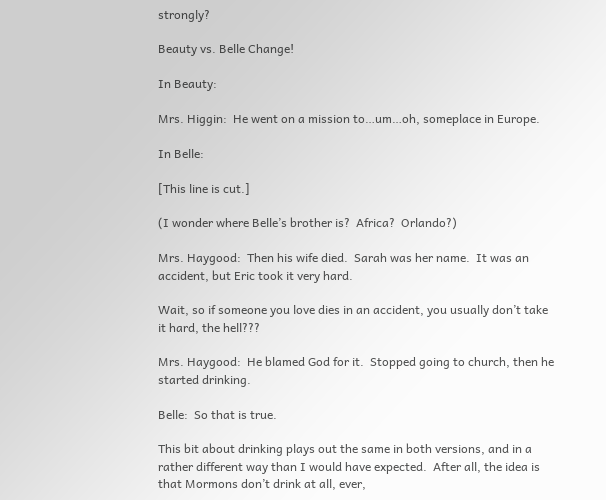strongly?

Beauty vs. Belle Change!

In Beauty:

Mrs. Higgin:  He went on a mission to…um…oh, someplace in Europe.

In Belle:

[This line is cut.]

(I wonder where Belle’s brother is?  Africa?  Orlando?)

Mrs. Haygood:  Then his wife died.  Sarah was her name.  It was an accident, but Eric took it very hard.

Wait, so if someone you love dies in an accident, you usually don’t take it hard, the hell???

Mrs. Haygood:  He blamed God for it.  Stopped going to church, then he started drinking.

Belle:  So that is true.

This bit about drinking plays out the same in both versions, and in a rather different way than I would have expected.  After all, the idea is that Mormons don’t drink at all, ever,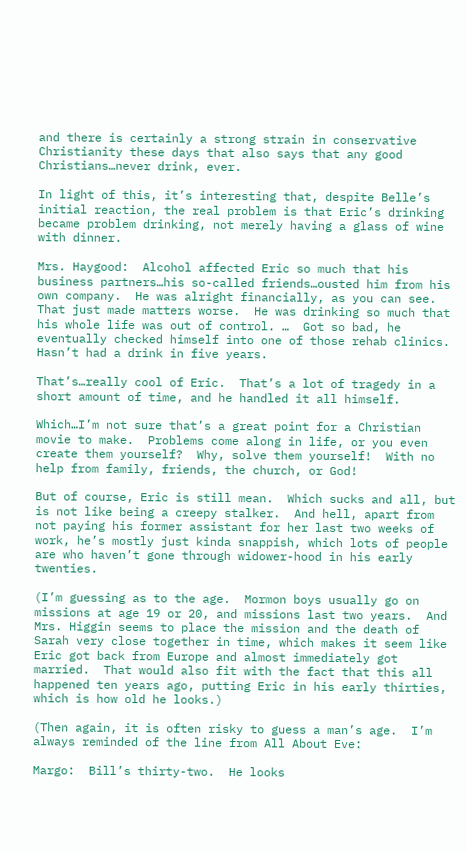and there is certainly a strong strain in conservative Christianity these days that also says that any good Christians…never drink, ever.

In light of this, it’s interesting that, despite Belle’s initial reaction, the real problem is that Eric’s drinking became problem drinking, not merely having a glass of wine with dinner.

Mrs. Haygood:  Alcohol affected Eric so much that his business partners…his so-called friends…ousted him from his own company.  He was alright financially, as you can see.  That just made matters worse.  He was drinking so much that his whole life was out of control. …  Got so bad, he eventually checked himself into one of those rehab clinics.  Hasn’t had a drink in five years.

That’s…really cool of Eric.  That’s a lot of tragedy in a short amount of time, and he handled it all himself.

Which…I’m not sure that’s a great point for a Christian movie to make.  Problems come along in life, or you even create them yourself?  Why, solve them yourself!  With no help from family, friends, the church, or God!

But of course, Eric is still mean.  Which sucks and all, but is not like being a creepy stalker.  And hell, apart from not paying his former assistant for her last two weeks of work, he’s mostly just kinda snappish, which lots of people are who haven’t gone through widower-hood in his early twenties.

(I’m guessing as to the age.  Mormon boys usually go on missions at age 19 or 20, and missions last two years.  And Mrs. Higgin seems to place the mission and the death of Sarah very close together in time, which makes it seem like Eric got back from Europe and almost immediately got married.  That would also fit with the fact that this all happened ten years ago, putting Eric in his early thirties, which is how old he looks.)

(Then again, it is often risky to guess a man’s age.  I’m always reminded of the line from All About Eve:

Margo:  Bill’s thirty-two.  He looks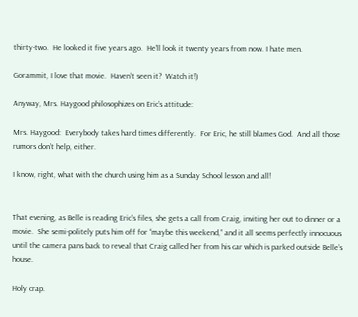thirty-two.  He looked it five years ago.  He’ll look it twenty years from now. I hate men.

Gorammit, I love that movie.  Haven’t seen it?  Watch it!)

Anyway, Mrs. Haygood philosophizes on Eric’s attitude:

Mrs. Haygood:  Everybody takes hard times differently.  For Eric, he still blames God.  And all those rumors don’t help, either.

I know, right, what with the church using him as a Sunday School lesson and all!


That evening, as Belle is reading Eric’s files, she gets a call from Craig, inviting her out to dinner or a movie.  She semi-politely puts him off for “maybe this weekend,” and it all seems perfectly innocuous until the camera pans back to reveal that Craig called her from his car which is parked outside Belle’s house.

Holy crap.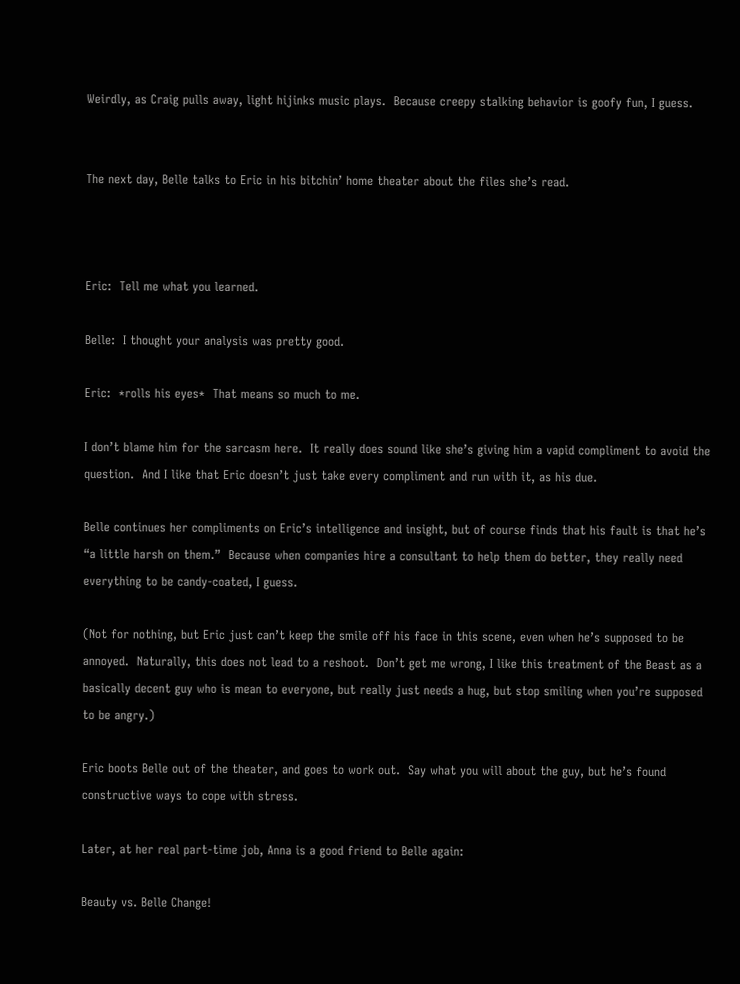Weirdly, as Craig pulls away, light hijinks music plays.  Because creepy stalking behavior is goofy fun, I guess.


The next day, Belle talks to Eric in his bitchin’ home theater about the files she’s read.



Eric:  Tell me what you learned.

Belle:  I thought your analysis was pretty good.

Eric:  *rolls his eyes*  That means so much to me.

I don’t blame him for the sarcasm here.  It really does sound like she’s giving him a vapid compliment to avoid the question.  And I like that Eric doesn’t just take every compliment and run with it, as his due.

Belle continues her compliments on Eric’s intelligence and insight, but of course finds that his fault is that he’s “a little harsh on them.”  Because when companies hire a consultant to help them do better, they really need everything to be candy-coated, I guess.

(Not for nothing, but Eric just can’t keep the smile off his face in this scene, even when he’s supposed to be annoyed.  Naturally, this does not lead to a reshoot.  Don’t get me wrong, I like this treatment of the Beast as a basically decent guy who is mean to everyone, but really just needs a hug, but stop smiling when you’re supposed to be angry.)

Eric boots Belle out of the theater, and goes to work out.  Say what you will about the guy, but he’s found constructive ways to cope with stress.

Later, at her real part-time job, Anna is a good friend to Belle again:

Beauty vs. Belle Change!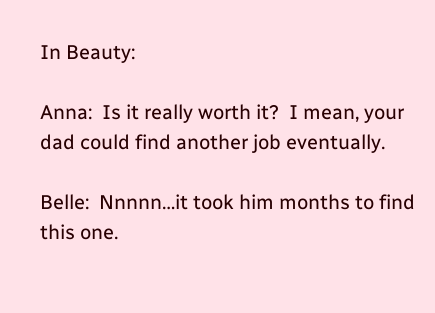In Beauty:

Anna:  Is it really worth it?  I mean, your dad could find another job eventually.

Belle:  Nnnnn…it took him months to find this one.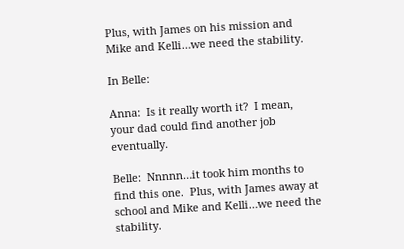Plus, with James on his mission and Mike and Kelli…we need the stability.

In Belle:

Anna:  Is it really worth it?  I mean, your dad could find another job eventually.

Belle:  Nnnnn…it took him months to find this one.  Plus, with James away at school and Mike and Kelli…we need the stability.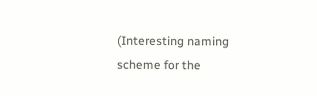(Interesting naming scheme for the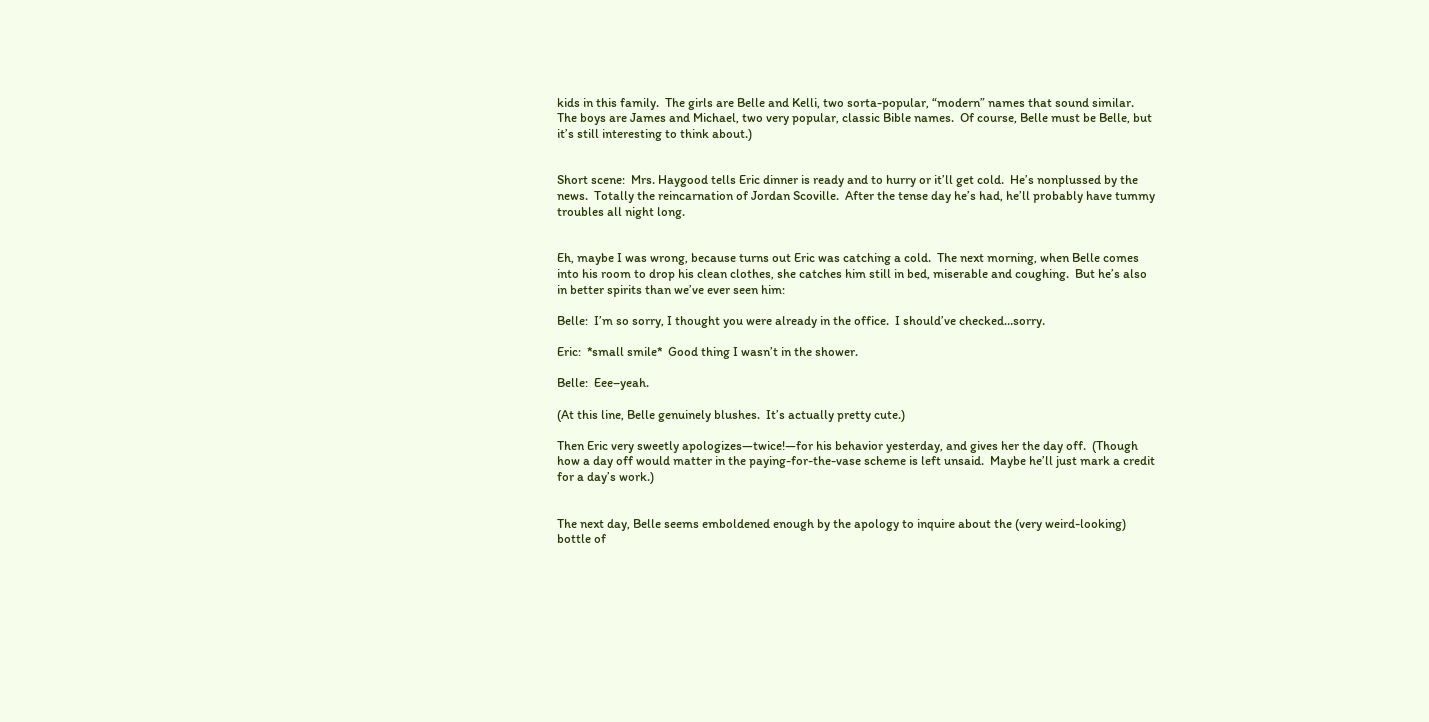kids in this family.  The girls are Belle and Kelli, two sorta-popular, “modern” names that sound similar.  The boys are James and Michael, two very popular, classic Bible names.  Of course, Belle must be Belle, but it’s still interesting to think about.)


Short scene:  Mrs. Haygood tells Eric dinner is ready and to hurry or it’ll get cold.  He’s nonplussed by the news.  Totally the reincarnation of Jordan Scoville.  After the tense day he’s had, he’ll probably have tummy troubles all night long.


Eh, maybe I was wrong, because turns out Eric was catching a cold.  The next morning, when Belle comes into his room to drop his clean clothes, she catches him still in bed, miserable and coughing.  But he’s also in better spirits than we’ve ever seen him:

Belle:  I’m so sorry, I thought you were already in the office.  I should’ve checked…sorry.

Eric:  *small smile*  Good thing I wasn’t in the shower.

Belle:  Eee–yeah.

(At this line, Belle genuinely blushes.  It’s actually pretty cute.)

Then Eric very sweetly apologizes—twice!—for his behavior yesterday, and gives her the day off.  (Though how a day off would matter in the paying-for-the-vase scheme is left unsaid.  Maybe he’ll just mark a credit for a day’s work.)


The next day, Belle seems emboldened enough by the apology to inquire about the (very weird-looking) bottle of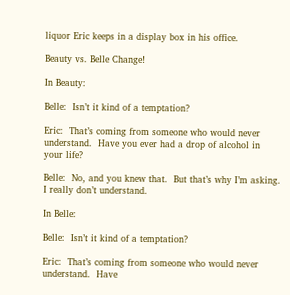liquor Eric keeps in a display box in his office.

Beauty vs. Belle Change!

In Beauty:

Belle:  Isn’t it kind of a temptation?

Eric:  That’s coming from someone who would never understand.  Have you ever had a drop of alcohol in your life?

Belle:  No, and you knew that.  But that’s why I’m asking.  I really don’t understand.

In Belle:

Belle:  Isn’t it kind of a temptation?

Eric:  That’s coming from someone who would never understand.  Have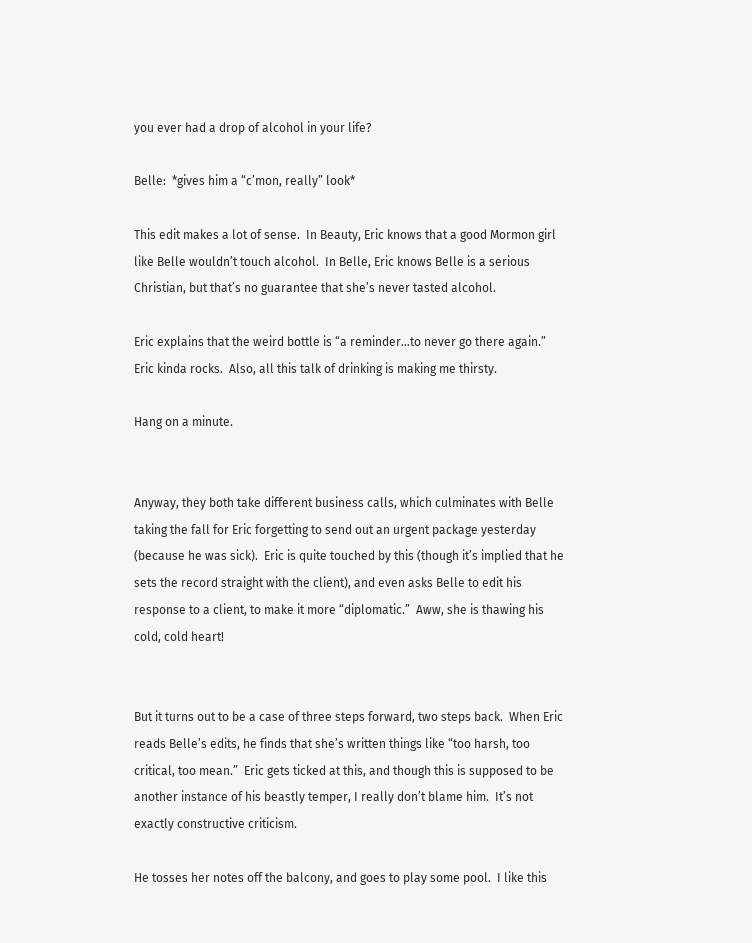you ever had a drop of alcohol in your life?

Belle:  *gives him a “c’mon, really” look*

This edit makes a lot of sense.  In Beauty, Eric knows that a good Mormon girl like Belle wouldn’t touch alcohol.  In Belle, Eric knows Belle is a serious Christian, but that’s no guarantee that she’s never tasted alcohol.

Eric explains that the weird bottle is “a reminder…to never go there again.”  Eric kinda rocks.  Also, all this talk of drinking is making me thirsty.

Hang on a minute.


Anyway, they both take different business calls, which culminates with Belle taking the fall for Eric forgetting to send out an urgent package yesterday (because he was sick).  Eric is quite touched by this (though it’s implied that he sets the record straight with the client), and even asks Belle to edit his response to a client, to make it more “diplomatic.”  Aww, she is thawing his cold, cold heart!


But it turns out to be a case of three steps forward, two steps back.  When Eric reads Belle’s edits, he finds that she’s written things like “too harsh, too critical, too mean.”  Eric gets ticked at this, and though this is supposed to be another instance of his beastly temper, I really don’t blame him.  It’s not exactly constructive criticism.

He tosses her notes off the balcony, and goes to play some pool.  I like this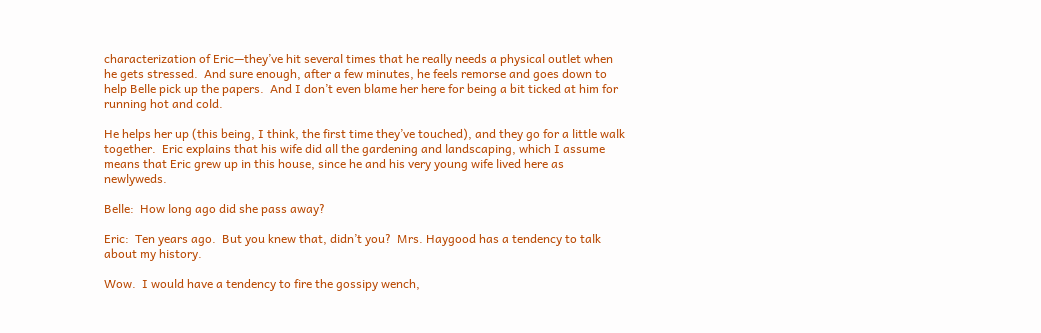characterization of Eric—they’ve hit several times that he really needs a physical outlet when he gets stressed.  And sure enough, after a few minutes, he feels remorse and goes down to help Belle pick up the papers.  And I don’t even blame her here for being a bit ticked at him for running hot and cold.

He helps her up (this being, I think, the first time they’ve touched), and they go for a little walk together.  Eric explains that his wife did all the gardening and landscaping, which I assume means that Eric grew up in this house, since he and his very young wife lived here as newlyweds.

Belle:  How long ago did she pass away?

Eric:  Ten years ago.  But you knew that, didn’t you?  Mrs. Haygood has a tendency to talk about my history.

Wow.  I would have a tendency to fire the gossipy wench,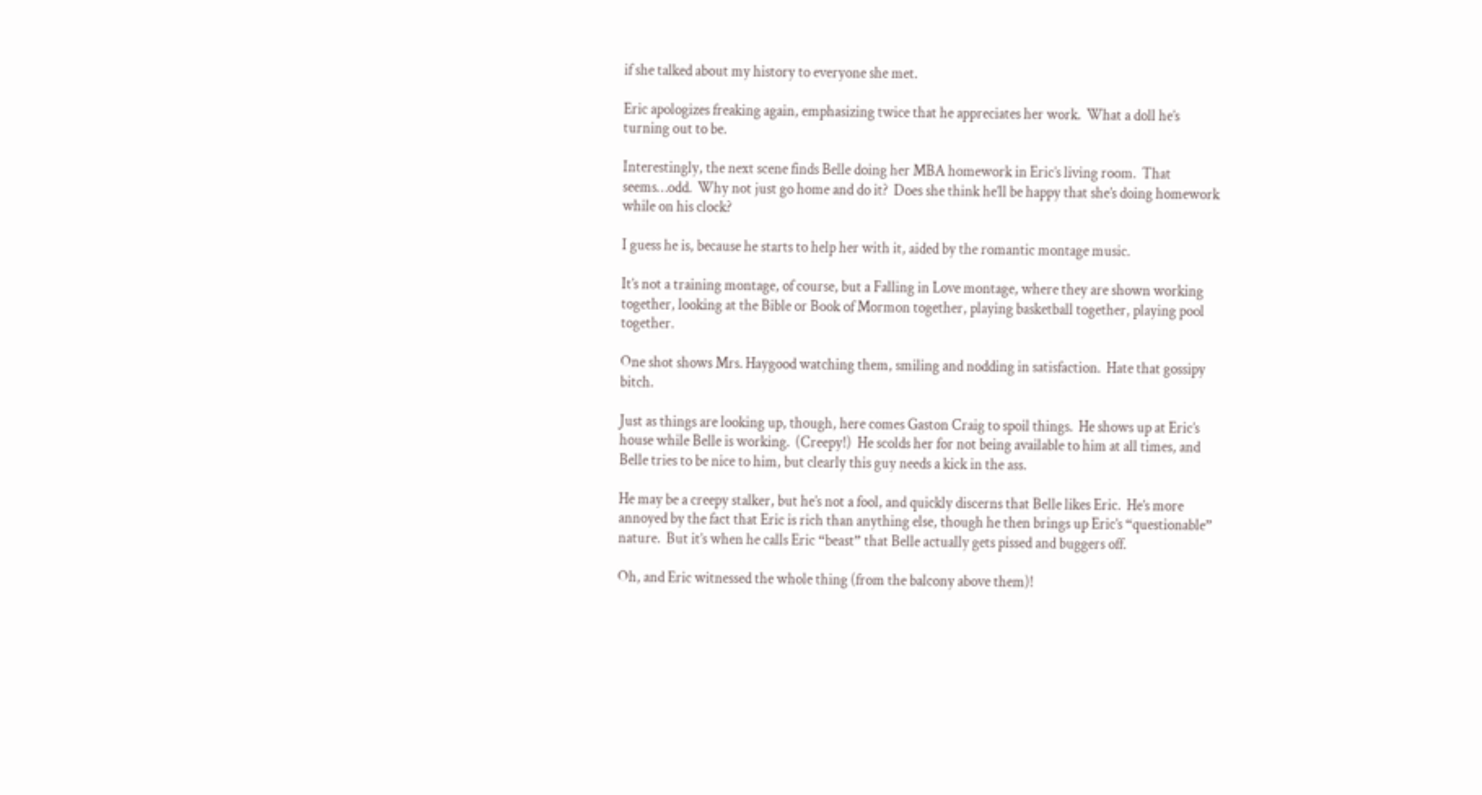if she talked about my history to everyone she met.

Eric apologizes freaking again, emphasizing twice that he appreciates her work.  What a doll he’s turning out to be.

Interestingly, the next scene finds Belle doing her MBA homework in Eric’s living room.  That seems…odd.  Why not just go home and do it?  Does she think he’ll be happy that she’s doing homework while on his clock?

I guess he is, because he starts to help her with it, aided by the romantic montage music.

It’s not a training montage, of course, but a Falling in Love montage, where they are shown working together, looking at the Bible or Book of Mormon together, playing basketball together, playing pool together.

One shot shows Mrs. Haygood watching them, smiling and nodding in satisfaction.  Hate that gossipy bitch.

Just as things are looking up, though, here comes Gaston Craig to spoil things.  He shows up at Eric’s house while Belle is working.  (Creepy!)  He scolds her for not being available to him at all times, and Belle tries to be nice to him, but clearly this guy needs a kick in the ass.

He may be a creepy stalker, but he’s not a fool, and quickly discerns that Belle likes Eric.  He’s more annoyed by the fact that Eric is rich than anything else, though he then brings up Eric’s “questionable” nature.  But it’s when he calls Eric “beast” that Belle actually gets pissed and buggers off.

Oh, and Eric witnessed the whole thing (from the balcony above them)!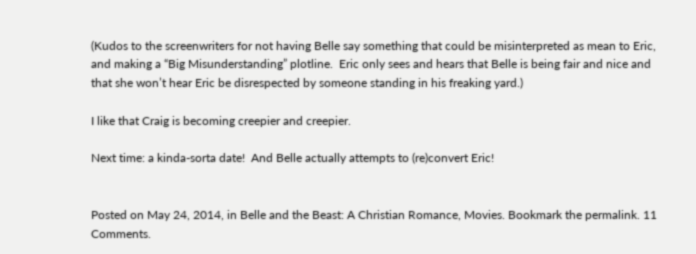(Kudos to the screenwriters for not having Belle say something that could be misinterpreted as mean to Eric, and making a “Big Misunderstanding” plotline.  Eric only sees and hears that Belle is being fair and nice and that she won’t hear Eric be disrespected by someone standing in his freaking yard.)

I like that Craig is becoming creepier and creepier.

Next time: a kinda-sorta date!  And Belle actually attempts to (re)convert Eric!


Posted on May 24, 2014, in Belle and the Beast: A Christian Romance, Movies. Bookmark the permalink. 11 Comments.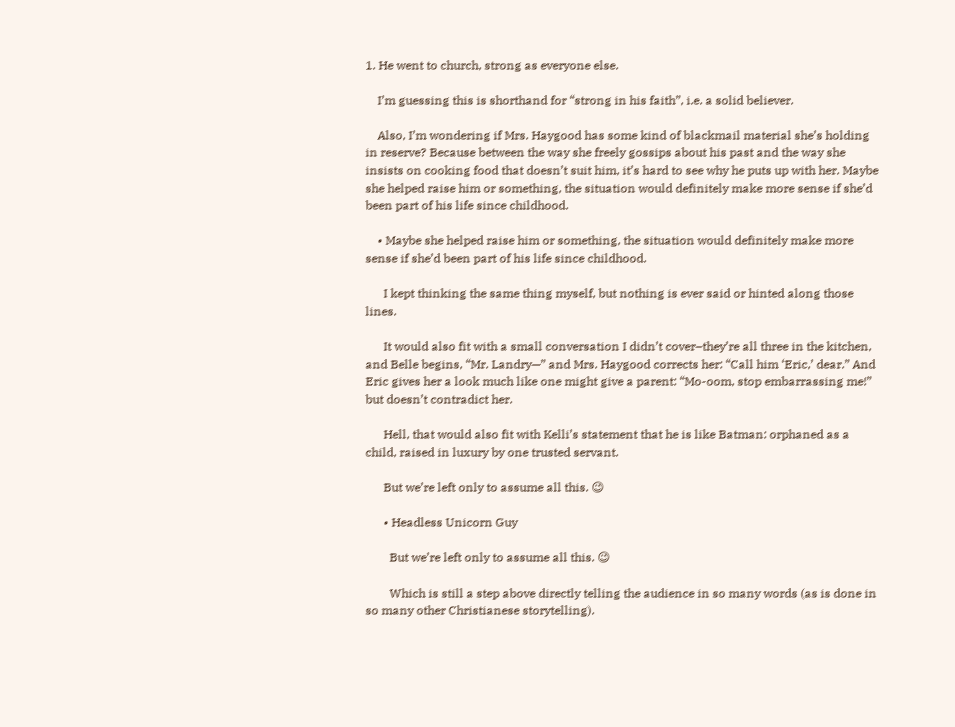1. He went to church, strong as everyone else.

    I’m guessing this is shorthand for “strong in his faith”, i.e. a solid believer.

    Also, I’m wondering if Mrs. Haygood has some kind of blackmail material she’s holding in reserve? Because between the way she freely gossips about his past and the way she insists on cooking food that doesn’t suit him, it’s hard to see why he puts up with her. Maybe she helped raise him or something, the situation would definitely make more sense if she’d been part of his life since childhood.

    • Maybe she helped raise him or something, the situation would definitely make more sense if she’d been part of his life since childhood.

      I kept thinking the same thing myself, but nothing is ever said or hinted along those lines.

      It would also fit with a small conversation I didn’t cover–they’re all three in the kitchen, and Belle begins, “Mr. Landry—” and Mrs. Haygood corrects her: “Call him ‘Eric,’ dear.” And Eric gives her a look much like one might give a parent: “Mo-oom, stop embarrassing me!” but doesn’t contradict her.

      Hell, that would also fit with Kelli’s statement that he is like Batman: orphaned as a child, raised in luxury by one trusted servant.

      But we’re left only to assume all this. 😉

      • Headless Unicorn Guy

        But we’re left only to assume all this. 😉

        Which is still a step above directly telling the audience in so many words (as is done in so many other Christianese storytelling).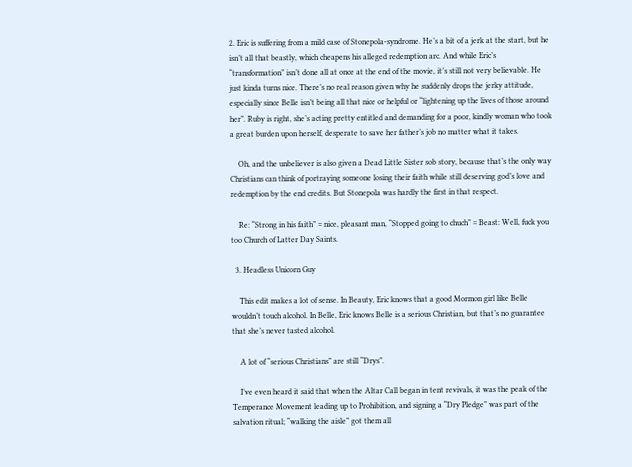2. Eric is suffering from a mild case of Stonepola-syndrome. He’s a bit of a jerk at the start, but he isn’t all that beastly, which cheapens his alleged redemption arc. And while Eric’s “transformation” isn’t done all at once at the end of the movie, it’s still not very believable. He just kinda turns nice. There’s no real reason given why he suddenly drops the jerky attitude, especially since Belle isn’t being all that nice or helpful or “lightening up the lives of those around her”. Ruby is right, she’s acting pretty entitled and demanding for a poor, kindly woman who took a great burden upon herself, desperate to save her father’s job no matter what it takes.

    Oh, and the unbeliever is also given a Dead Little Sister sob story, because that’s the only way Christians can think of portraying someone losing their faith while still deserving god’s love and redemption by the end credits. But Stonepola was hardly the first in that respect.

    Re: “Strong in his faith” = nice, pleasant man, “Stopped going to chuch” = Beast: Well, fuck you too Church of Latter Day Saints.

  3. Headless Unicorn Guy

    This edit makes a lot of sense. In Beauty, Eric knows that a good Mormon girl like Belle wouldn’t touch alcohol. In Belle, Eric knows Belle is a serious Christian, but that’s no guarantee that she’s never tasted alcohol.

    A lot of “serious Christians” are still “Drys”.

    I’ve even heard it said that when the Altar Call began in tent revivals, it was the peak of the Temperance Movement leading up to Prohibition, and signing a “Dry Pledge” was part of the salvation ritual; “walking the aisle” got them all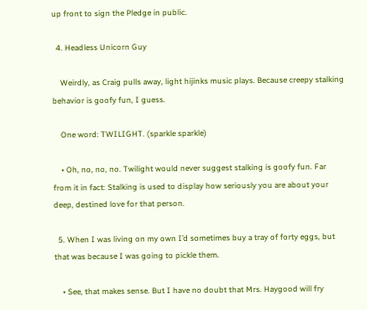up front to sign the Pledge in public.

  4. Headless Unicorn Guy

    Weirdly, as Craig pulls away, light hijinks music plays. Because creepy stalking behavior is goofy fun, I guess.

    One word: TWILIGHT. (sparkle sparkle)

    • Oh, no, no, no. Twilight would never suggest stalking is goofy fun. Far from it in fact: Stalking is used to display how seriously you are about your deep, destined love for that person.

  5. When I was living on my own I’d sometimes buy a tray of forty eggs, but that was because I was going to pickle them.

    • See, that makes sense. But I have no doubt that Mrs. Haygood will fry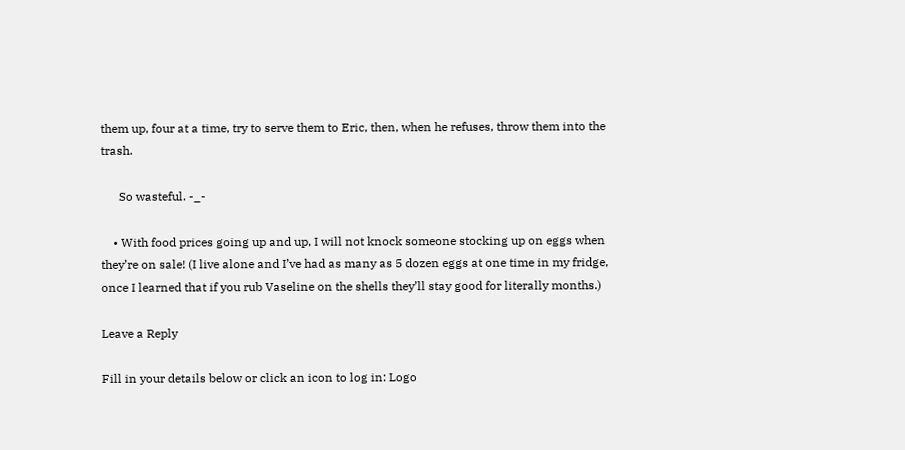them up, four at a time, try to serve them to Eric, then, when he refuses, throw them into the trash.

      So wasteful. -_-

    • With food prices going up and up, I will not knock someone stocking up on eggs when they’re on sale! (I live alone and I’ve had as many as 5 dozen eggs at one time in my fridge, once I learned that if you rub Vaseline on the shells they’ll stay good for literally months.)

Leave a Reply

Fill in your details below or click an icon to log in: Logo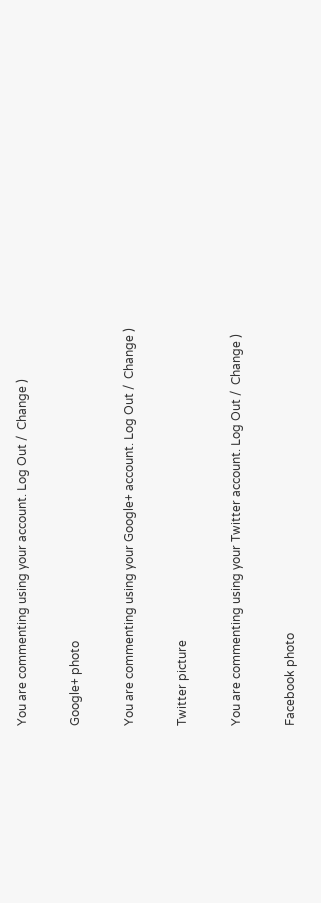You are commenting using your account. Log Out /  Change )

Google+ photo

You are commenting using your Google+ account. Log Out /  Change )

Twitter picture

You are commenting using your Twitter account. Log Out /  Change )

Facebook photo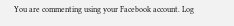You are commenting using your Facebook account. Log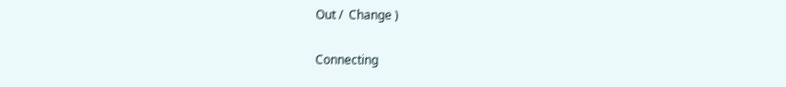Out /  Change )


Connecting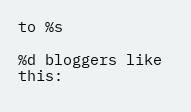to %s

%d bloggers like this: